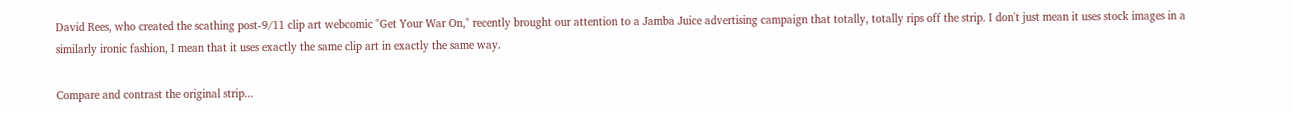David Rees, who created the scathing post-9/11 clip art webcomic "Get Your War On," recently brought our attention to a Jamba Juice advertising campaign that totally, totally rips off the strip. I don't just mean it uses stock images in a similarly ironic fashion, I mean that it uses exactly the same clip art in exactly the same way.

Compare and contrast the original strip...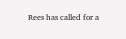Rees has called for a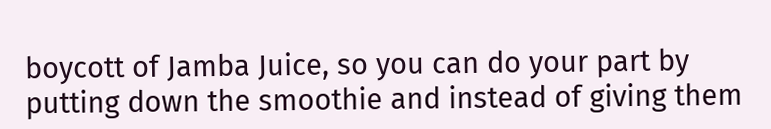boycott of Jamba Juice, so you can do your part by putting down the smoothie and instead of giving them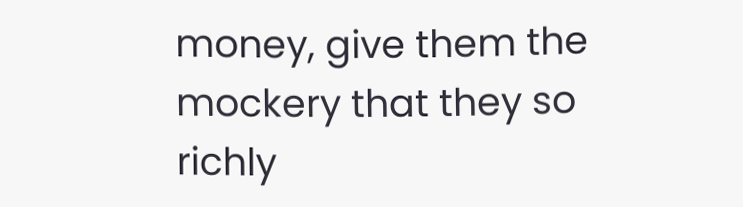money, give them the mockery that they so richly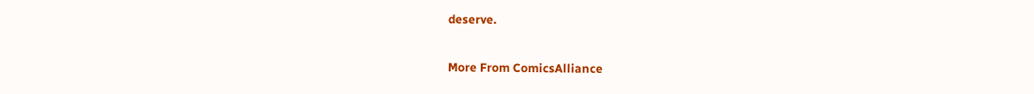deserve.

More From ComicsAlliance